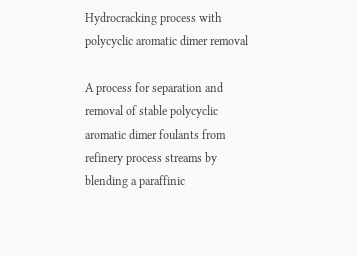Hydrocracking process with polycyclic aromatic dimer removal

A process for separation and removal of stable polycyclic aromatic dimer foulants from refinery process streams by blending a paraffinic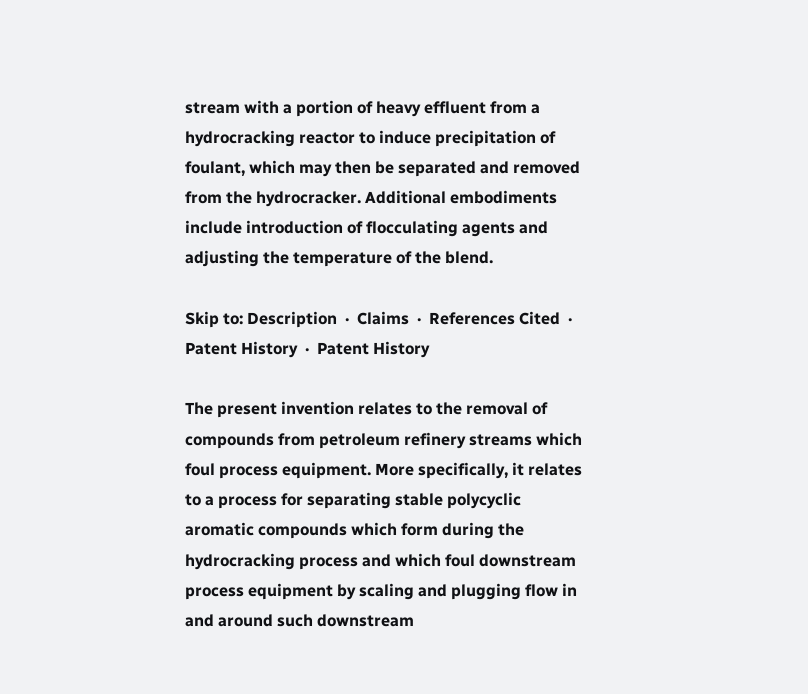stream with a portion of heavy effluent from a hydrocracking reactor to induce precipitation of foulant, which may then be separated and removed from the hydrocracker. Additional embodiments include introduction of flocculating agents and adjusting the temperature of the blend.

Skip to: Description  ·  Claims  ·  References Cited  · Patent History  ·  Patent History

The present invention relates to the removal of compounds from petroleum refinery streams which foul process equipment. More specifically, it relates to a process for separating stable polycyclic aromatic compounds which form during the hydrocracking process and which foul downstream process equipment by scaling and plugging flow in and around such downstream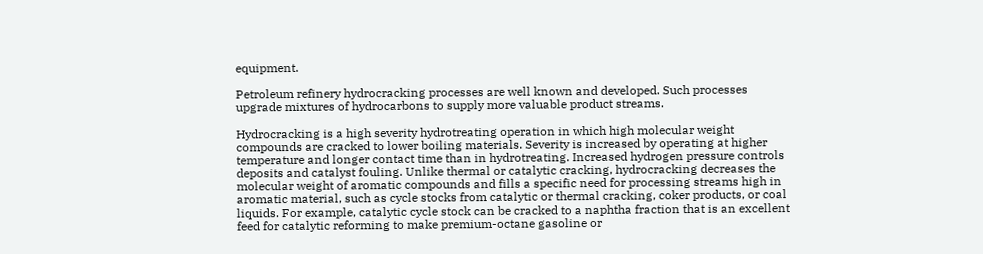equipment.

Petroleum refinery hydrocracking processes are well known and developed. Such processes upgrade mixtures of hydrocarbons to supply more valuable product streams.

Hydrocracking is a high severity hydrotreating operation in which high molecular weight compounds are cracked to lower boiling materials. Severity is increased by operating at higher temperature and longer contact time than in hydrotreating. Increased hydrogen pressure controls deposits and catalyst fouling. Unlike thermal or catalytic cracking, hydrocracking decreases the molecular weight of aromatic compounds and fills a specific need for processing streams high in aromatic material, such as cycle stocks from catalytic or thermal cracking, coker products, or coal liquids. For example, catalytic cycle stock can be cracked to a naphtha fraction that is an excellent feed for catalytic reforming to make premium-octane gasoline or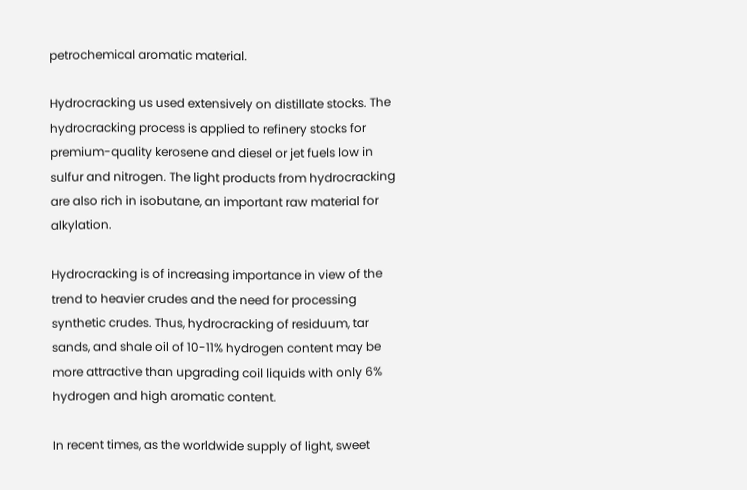petrochemical aromatic material.

Hydrocracking us used extensively on distillate stocks. The hydrocracking process is applied to refinery stocks for premium-quality kerosene and diesel or jet fuels low in sulfur and nitrogen. The light products from hydrocracking are also rich in isobutane, an important raw material for alkylation.

Hydrocracking is of increasing importance in view of the trend to heavier crudes and the need for processing synthetic crudes. Thus, hydrocracking of residuum, tar sands, and shale oil of 10-11% hydrogen content may be more attractive than upgrading coil liquids with only 6% hydrogen and high aromatic content.

In recent times, as the worldwide supply of light, sweet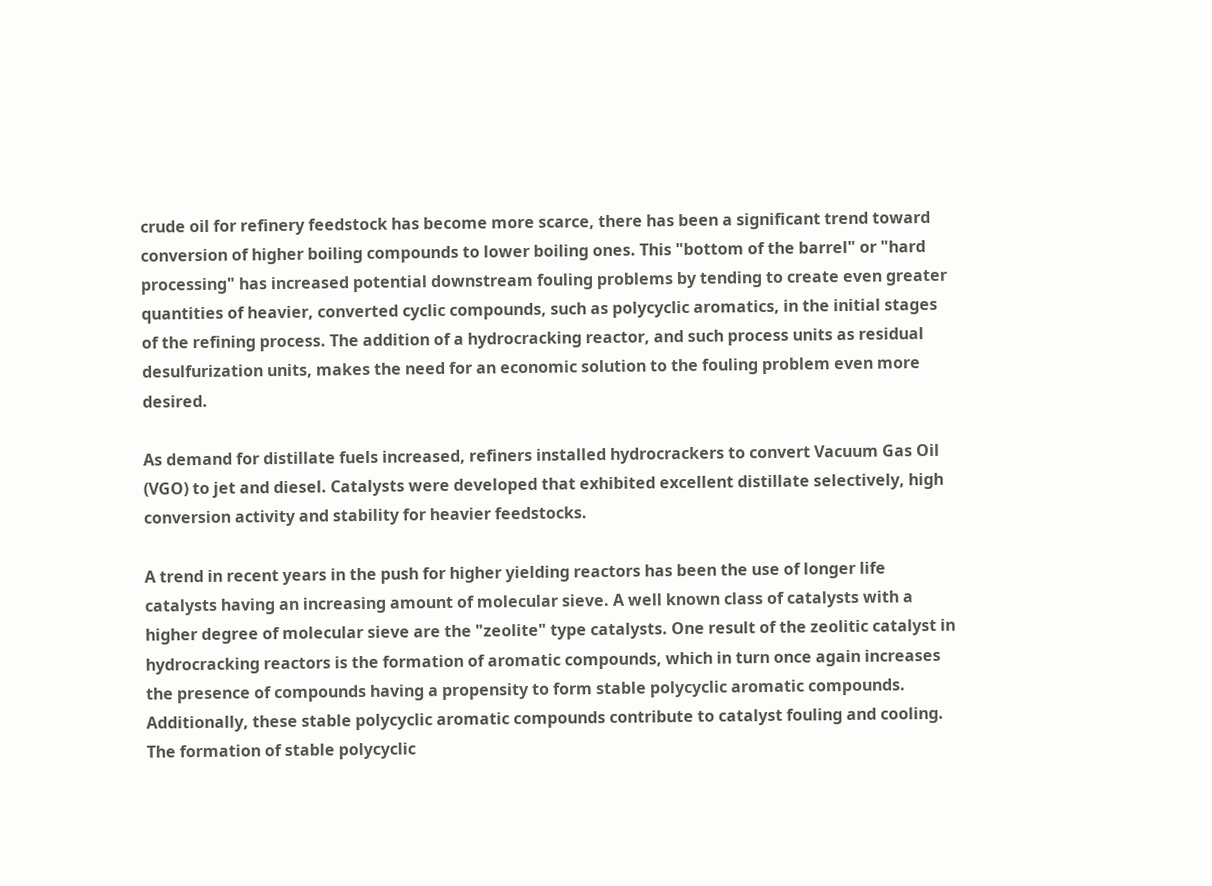crude oil for refinery feedstock has become more scarce, there has been a significant trend toward conversion of higher boiling compounds to lower boiling ones. This "bottom of the barrel" or "hard processing" has increased potential downstream fouling problems by tending to create even greater quantities of heavier, converted cyclic compounds, such as polycyclic aromatics, in the initial stages of the refining process. The addition of a hydrocracking reactor, and such process units as residual desulfurization units, makes the need for an economic solution to the fouling problem even more desired.

As demand for distillate fuels increased, refiners installed hydrocrackers to convert Vacuum Gas Oil (VGO) to jet and diesel. Catalysts were developed that exhibited excellent distillate selectively, high conversion activity and stability for heavier feedstocks.

A trend in recent years in the push for higher yielding reactors has been the use of longer life catalysts having an increasing amount of molecular sieve. A well known class of catalysts with a higher degree of molecular sieve are the "zeolite" type catalysts. One result of the zeolitic catalyst in hydrocracking reactors is the formation of aromatic compounds, which in turn once again increases the presence of compounds having a propensity to form stable polycyclic aromatic compounds. Additionally, these stable polycyclic aromatic compounds contribute to catalyst fouling and cooling. The formation of stable polycyclic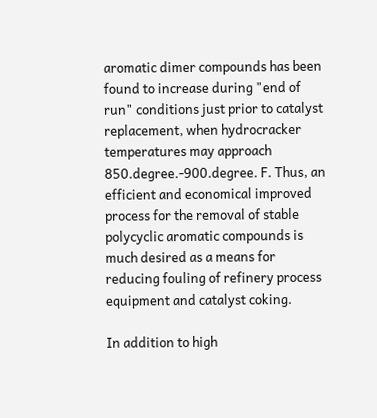aromatic dimer compounds has been found to increase during "end of run" conditions just prior to catalyst replacement, when hydrocracker temperatures may approach 850.degree.-900.degree. F. Thus, an efficient and economical improved process for the removal of stable polycyclic aromatic compounds is much desired as a means for reducing fouling of refinery process equipment and catalyst coking.

In addition to high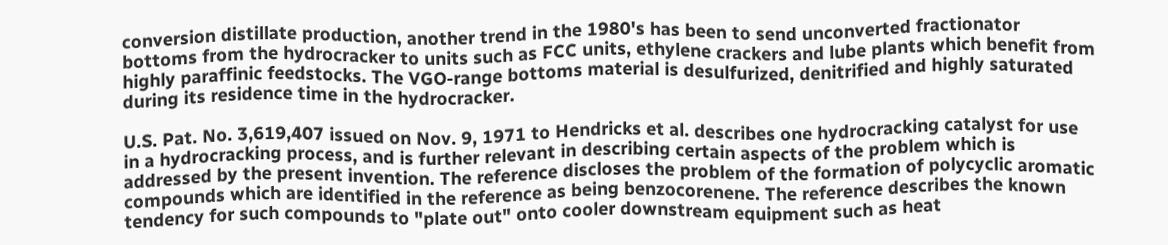conversion distillate production, another trend in the 1980's has been to send unconverted fractionator bottoms from the hydrocracker to units such as FCC units, ethylene crackers and lube plants which benefit from highly paraffinic feedstocks. The VGO-range bottoms material is desulfurized, denitrified and highly saturated during its residence time in the hydrocracker.

U.S. Pat. No. 3,619,407 issued on Nov. 9, 1971 to Hendricks et al. describes one hydrocracking catalyst for use in a hydrocracking process, and is further relevant in describing certain aspects of the problem which is addressed by the present invention. The reference discloses the problem of the formation of polycyclic aromatic compounds which are identified in the reference as being benzocorenene. The reference describes the known tendency for such compounds to "plate out" onto cooler downstream equipment such as heat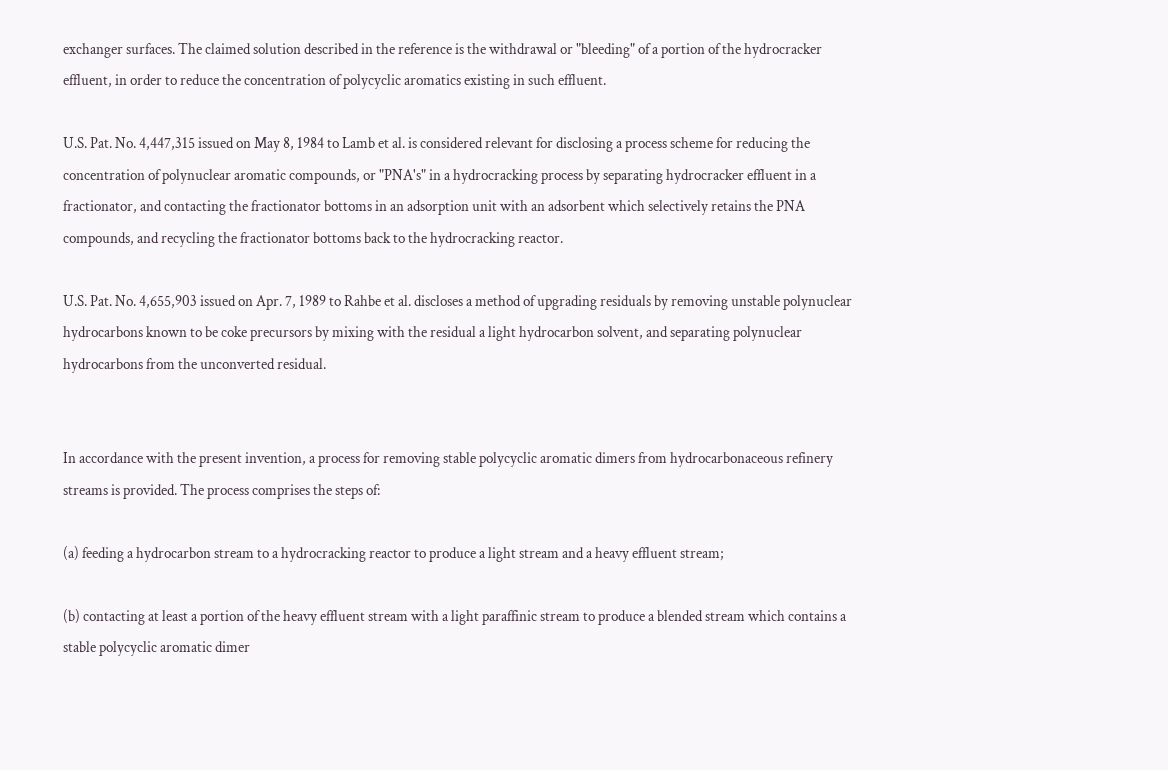exchanger surfaces. The claimed solution described in the reference is the withdrawal or "bleeding" of a portion of the hydrocracker effluent, in order to reduce the concentration of polycyclic aromatics existing in such effluent.

U.S. Pat. No. 4,447,315 issued on May 8, 1984 to Lamb et al. is considered relevant for disclosing a process scheme for reducing the concentration of polynuclear aromatic compounds, or "PNA's" in a hydrocracking process by separating hydrocracker effluent in a fractionator, and contacting the fractionator bottoms in an adsorption unit with an adsorbent which selectively retains the PNA compounds, and recycling the fractionator bottoms back to the hydrocracking reactor.

U.S. Pat. No. 4,655,903 issued on Apr. 7, 1989 to Rahbe et al. discloses a method of upgrading residuals by removing unstable polynuclear hydrocarbons known to be coke precursors by mixing with the residual a light hydrocarbon solvent, and separating polynuclear hydrocarbons from the unconverted residual.


In accordance with the present invention, a process for removing stable polycyclic aromatic dimers from hydrocarbonaceous refinery streams is provided. The process comprises the steps of:

(a) feeding a hydrocarbon stream to a hydrocracking reactor to produce a light stream and a heavy effluent stream;

(b) contacting at least a portion of the heavy effluent stream with a light paraffinic stream to produce a blended stream which contains a stable polycyclic aromatic dimer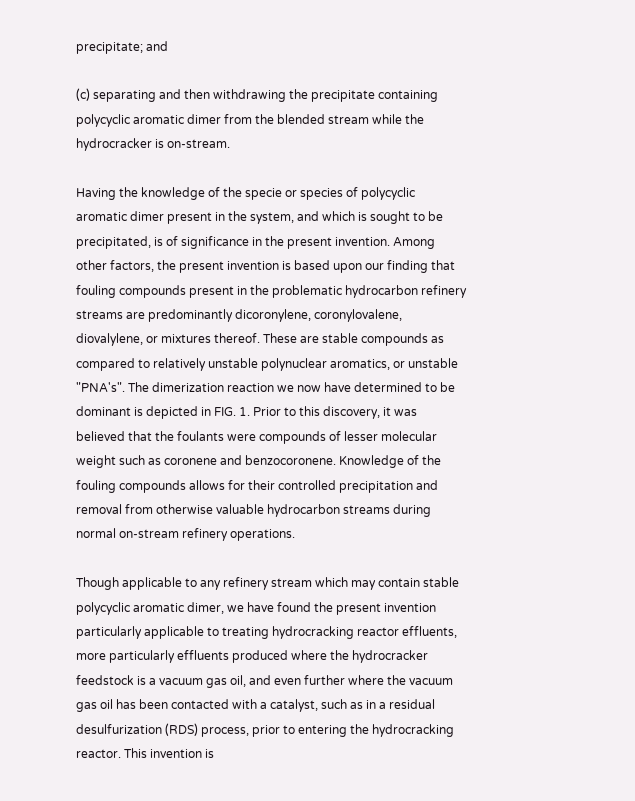precipitate; and

(c) separating and then withdrawing the precipitate containing polycyclic aromatic dimer from the blended stream while the hydrocracker is on-stream.

Having the knowledge of the specie or species of polycyclic aromatic dimer present in the system, and which is sought to be precipitated, is of significance in the present invention. Among other factors, the present invention is based upon our finding that fouling compounds present in the problematic hydrocarbon refinery streams are predominantly dicoronylene, coronylovalene, diovalylene, or mixtures thereof. These are stable compounds as compared to relatively unstable polynuclear aromatics, or unstable "PNA's". The dimerization reaction we now have determined to be dominant is depicted in FIG. 1. Prior to this discovery, it was believed that the foulants were compounds of lesser molecular weight such as coronene and benzocoronene. Knowledge of the fouling compounds allows for their controlled precipitation and removal from otherwise valuable hydrocarbon streams during normal on-stream refinery operations.

Though applicable to any refinery stream which may contain stable polycyclic aromatic dimer, we have found the present invention particularly applicable to treating hydrocracking reactor effluents, more particularly effluents produced where the hydrocracker feedstock is a vacuum gas oil, and even further where the vacuum gas oil has been contacted with a catalyst, such as in a residual desulfurization (RDS) process, prior to entering the hydrocracking reactor. This invention is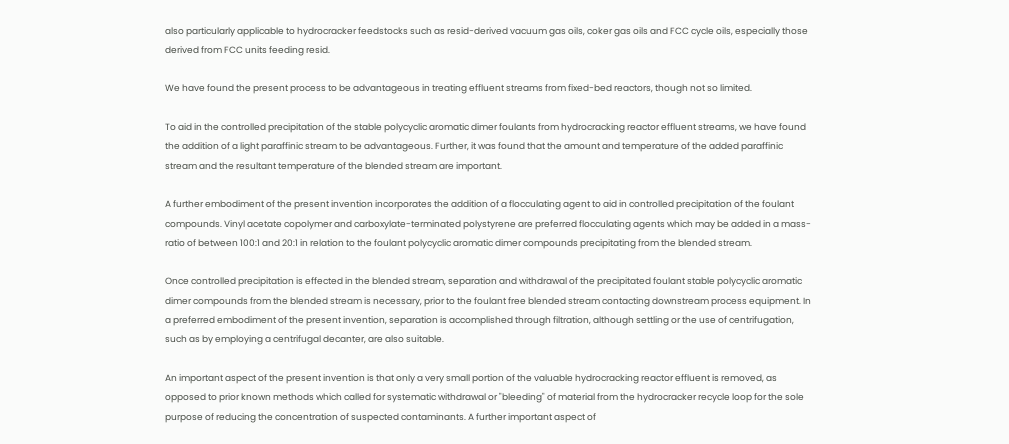also particularly applicable to hydrocracker feedstocks such as resid-derived vacuum gas oils, coker gas oils and FCC cycle oils, especially those derived from FCC units feeding resid.

We have found the present process to be advantageous in treating effluent streams from fixed-bed reactors, though not so limited.

To aid in the controlled precipitation of the stable polycyclic aromatic dimer foulants from hydrocracking reactor effluent streams, we have found the addition of a light paraffinic stream to be advantageous. Further, it was found that the amount and temperature of the added paraffinic stream and the resultant temperature of the blended stream are important.

A further embodiment of the present invention incorporates the addition of a flocculating agent to aid in controlled precipitation of the foulant compounds. Vinyl acetate copolymer and carboxylate-terminated polystyrene are preferred flocculating agents which may be added in a mass-ratio of between 100:1 and 20:1 in relation to the foulant polycyclic aromatic dimer compounds precipitating from the blended stream.

Once controlled precipitation is effected in the blended stream, separation and withdrawal of the precipitated foulant stable polycyclic aromatic dimer compounds from the blended stream is necessary, prior to the foulant free blended stream contacting downstream process equipment. In a preferred embodiment of the present invention, separation is accomplished through filtration, although settling or the use of centrifugation, such as by employing a centrifugal decanter, are also suitable.

An important aspect of the present invention is that only a very small portion of the valuable hydrocracking reactor effluent is removed, as opposed to prior known methods which called for systematic withdrawal or "bleeding" of material from the hydrocracker recycle loop for the sole purpose of reducing the concentration of suspected contaminants. A further important aspect of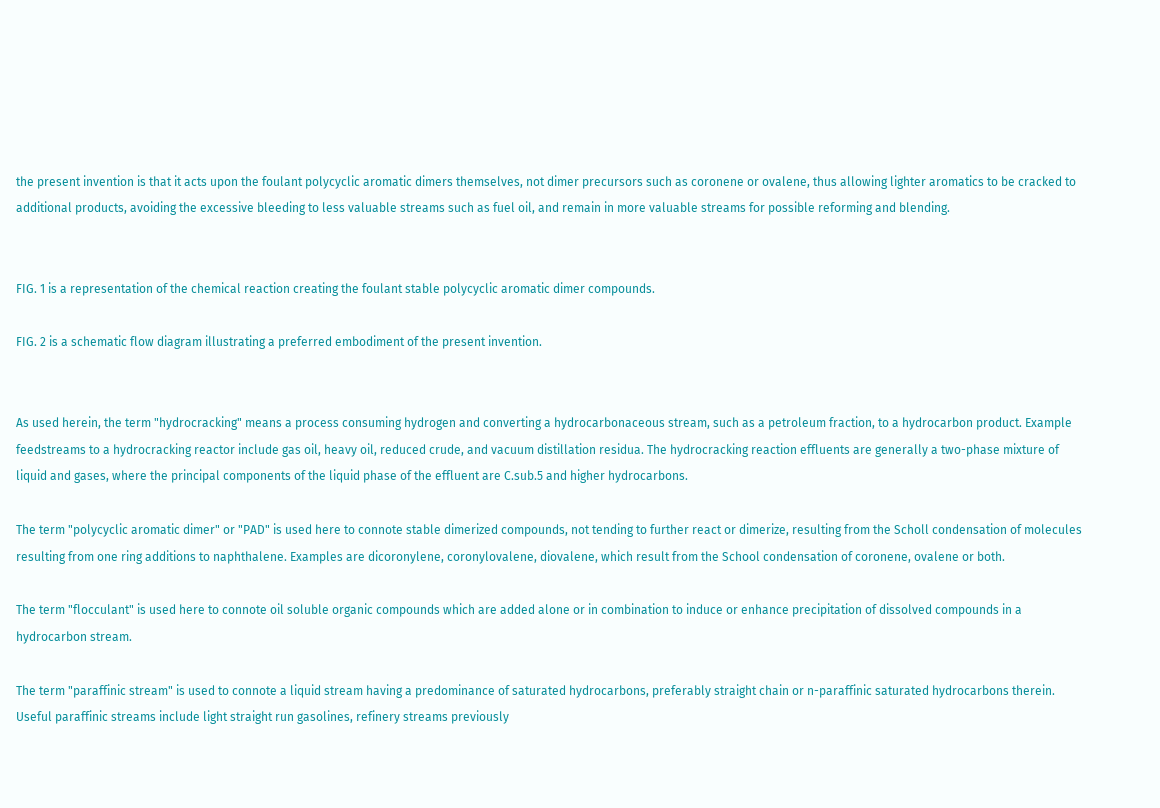the present invention is that it acts upon the foulant polycyclic aromatic dimers themselves, not dimer precursors such as coronene or ovalene, thus allowing lighter aromatics to be cracked to additional products, avoiding the excessive bleeding to less valuable streams such as fuel oil, and remain in more valuable streams for possible reforming and blending.


FIG. 1 is a representation of the chemical reaction creating the foulant stable polycyclic aromatic dimer compounds.

FIG. 2 is a schematic flow diagram illustrating a preferred embodiment of the present invention.


As used herein, the term "hydrocracking" means a process consuming hydrogen and converting a hydrocarbonaceous stream, such as a petroleum fraction, to a hydrocarbon product. Example feedstreams to a hydrocracking reactor include gas oil, heavy oil, reduced crude, and vacuum distillation residua. The hydrocracking reaction effluents are generally a two-phase mixture of liquid and gases, where the principal components of the liquid phase of the effluent are C.sub.5 and higher hydrocarbons.

The term "polycyclic aromatic dimer" or "PAD" is used here to connote stable dimerized compounds, not tending to further react or dimerize, resulting from the Scholl condensation of molecules resulting from one ring additions to naphthalene. Examples are dicoronylene, coronylovalene, diovalene, which result from the School condensation of coronene, ovalene or both.

The term "flocculant" is used here to connote oil soluble organic compounds which are added alone or in combination to induce or enhance precipitation of dissolved compounds in a hydrocarbon stream.

The term "paraffinic stream" is used to connote a liquid stream having a predominance of saturated hydrocarbons, preferably straight chain or n-paraffinic saturated hydrocarbons therein. Useful paraffinic streams include light straight run gasolines, refinery streams previously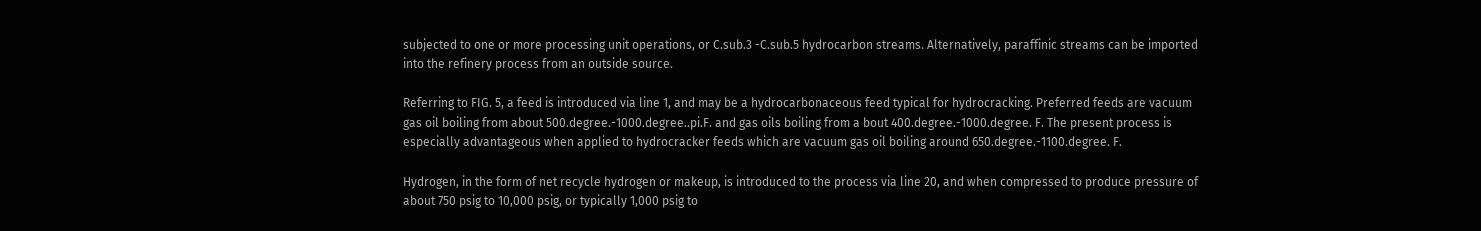subjected to one or more processing unit operations, or C.sub.3 -C.sub.5 hydrocarbon streams. Alternatively, paraffinic streams can be imported into the refinery process from an outside source.

Referring to FIG. 5, a feed is introduced via line 1, and may be a hydrocarbonaceous feed typical for hydrocracking. Preferred feeds are vacuum gas oil boiling from about 500.degree.-1000.degree..pi.F. and gas oils boiling from a bout 400.degree.-1000.degree. F. The present process is especially advantageous when applied to hydrocracker feeds which are vacuum gas oil boiling around 650.degree.-1100.degree. F.

Hydrogen, in the form of net recycle hydrogen or makeup, is introduced to the process via line 20, and when compressed to produce pressure of about 750 psig to 10,000 psig, or typically 1,000 psig to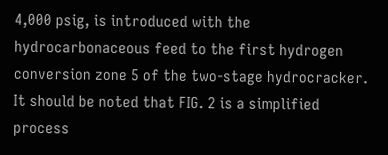4,000 psig, is introduced with the hydrocarbonaceous feed to the first hydrogen conversion zone 5 of the two-stage hydrocracker. It should be noted that FIG. 2 is a simplified process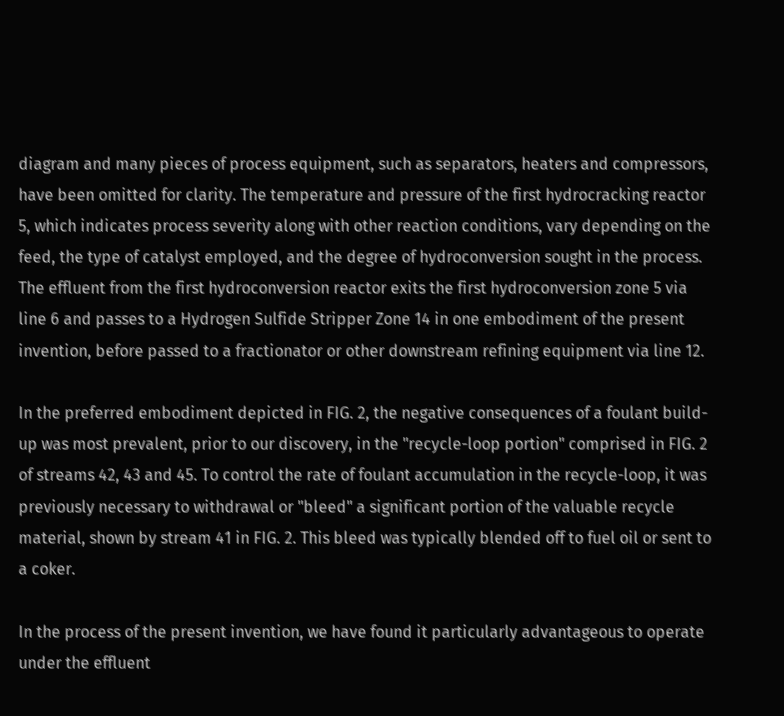diagram and many pieces of process equipment, such as separators, heaters and compressors, have been omitted for clarity. The temperature and pressure of the first hydrocracking reactor 5, which indicates process severity along with other reaction conditions, vary depending on the feed, the type of catalyst employed, and the degree of hydroconversion sought in the process. The effluent from the first hydroconversion reactor exits the first hydroconversion zone 5 via line 6 and passes to a Hydrogen Sulfide Stripper Zone 14 in one embodiment of the present invention, before passed to a fractionator or other downstream refining equipment via line 12.

In the preferred embodiment depicted in FIG. 2, the negative consequences of a foulant build-up was most prevalent, prior to our discovery, in the "recycle-loop portion" comprised in FIG. 2 of streams 42, 43 and 45. To control the rate of foulant accumulation in the recycle-loop, it was previously necessary to withdrawal or "bleed" a significant portion of the valuable recycle material, shown by stream 41 in FIG. 2. This bleed was typically blended off to fuel oil or sent to a coker.

In the process of the present invention, we have found it particularly advantageous to operate under the effluent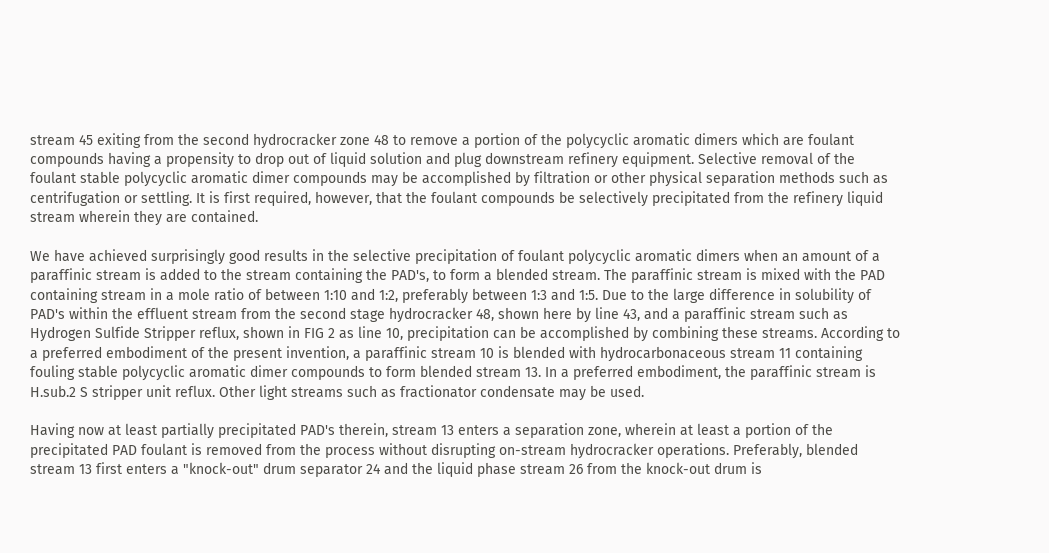stream 45 exiting from the second hydrocracker zone 48 to remove a portion of the polycyclic aromatic dimers which are foulant compounds having a propensity to drop out of liquid solution and plug downstream refinery equipment. Selective removal of the foulant stable polycyclic aromatic dimer compounds may be accomplished by filtration or other physical separation methods such as centrifugation or settling. It is first required, however, that the foulant compounds be selectively precipitated from the refinery liquid stream wherein they are contained.

We have achieved surprisingly good results in the selective precipitation of foulant polycyclic aromatic dimers when an amount of a paraffinic stream is added to the stream containing the PAD's, to form a blended stream. The paraffinic stream is mixed with the PAD containing stream in a mole ratio of between 1:10 and 1:2, preferably between 1:3 and 1:5. Due to the large difference in solubility of PAD's within the effluent stream from the second stage hydrocracker 48, shown here by line 43, and a paraffinic stream such as Hydrogen Sulfide Stripper reflux, shown in FIG 2 as line 10, precipitation can be accomplished by combining these streams. According to a preferred embodiment of the present invention, a paraffinic stream 10 is blended with hydrocarbonaceous stream 11 containing fouling stable polycyclic aromatic dimer compounds to form blended stream 13. In a preferred embodiment, the paraffinic stream is H.sub.2 S stripper unit reflux. Other light streams such as fractionator condensate may be used.

Having now at least partially precipitated PAD's therein, stream 13 enters a separation zone, wherein at least a portion of the precipitated PAD foulant is removed from the process without disrupting on-stream hydrocracker operations. Preferably, blended stream 13 first enters a "knock-out" drum separator 24 and the liquid phase stream 26 from the knock-out drum is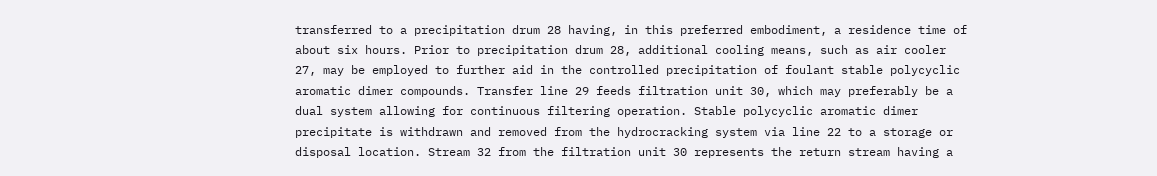transferred to a precipitation drum 28 having, in this preferred embodiment, a residence time of about six hours. Prior to precipitation drum 28, additional cooling means, such as air cooler 27, may be employed to further aid in the controlled precipitation of foulant stable polycyclic aromatic dimer compounds. Transfer line 29 feeds filtration unit 30, which may preferably be a dual system allowing for continuous filtering operation. Stable polycyclic aromatic dimer precipitate is withdrawn and removed from the hydrocracking system via line 22 to a storage or disposal location. Stream 32 from the filtration unit 30 represents the return stream having a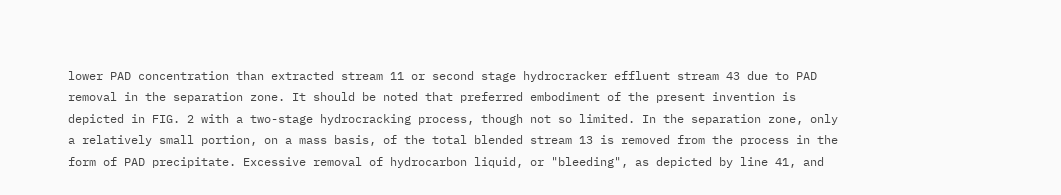lower PAD concentration than extracted stream 11 or second stage hydrocracker effluent stream 43 due to PAD removal in the separation zone. It should be noted that preferred embodiment of the present invention is depicted in FIG. 2 with a two-stage hydrocracking process, though not so limited. In the separation zone, only a relatively small portion, on a mass basis, of the total blended stream 13 is removed from the process in the form of PAD precipitate. Excessive removal of hydrocarbon liquid, or "bleeding", as depicted by line 41, and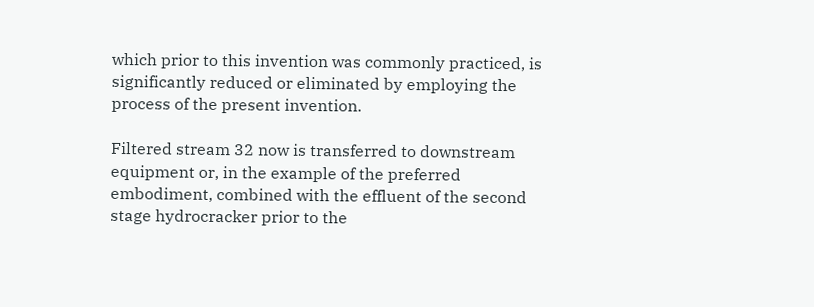which prior to this invention was commonly practiced, is significantly reduced or eliminated by employing the process of the present invention.

Filtered stream 32 now is transferred to downstream equipment or, in the example of the preferred embodiment, combined with the effluent of the second stage hydrocracker prior to the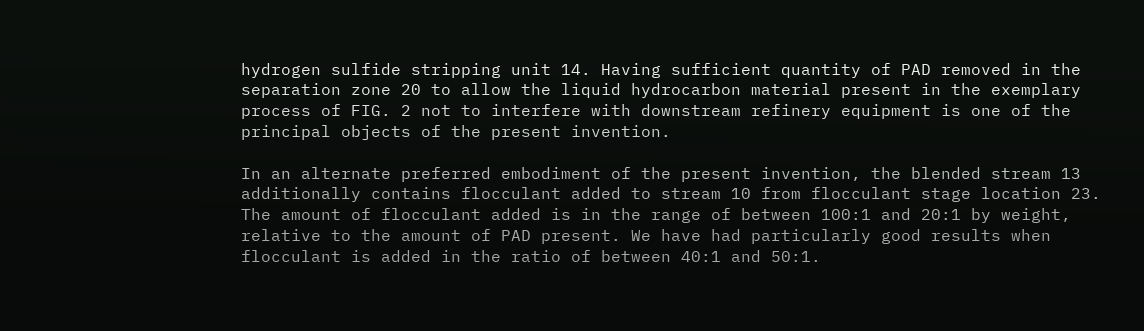hydrogen sulfide stripping unit 14. Having sufficient quantity of PAD removed in the separation zone 20 to allow the liquid hydrocarbon material present in the exemplary process of FIG. 2 not to interfere with downstream refinery equipment is one of the principal objects of the present invention.

In an alternate preferred embodiment of the present invention, the blended stream 13 additionally contains flocculant added to stream 10 from flocculant stage location 23. The amount of flocculant added is in the range of between 100:1 and 20:1 by weight, relative to the amount of PAD present. We have had particularly good results when flocculant is added in the ratio of between 40:1 and 50:1.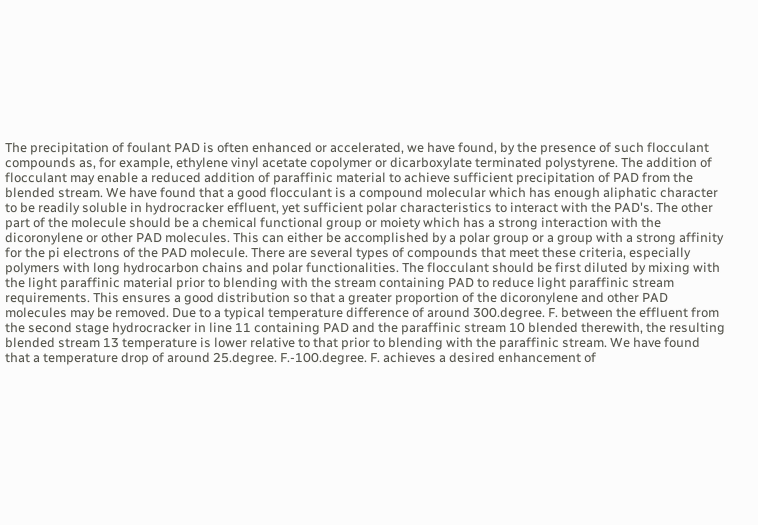The precipitation of foulant PAD is often enhanced or accelerated, we have found, by the presence of such flocculant compounds as, for example, ethylene vinyl acetate copolymer or dicarboxylate terminated polystyrene. The addition of flocculant may enable a reduced addition of paraffinic material to achieve sufficient precipitation of PAD from the blended stream. We have found that a good flocculant is a compound molecular which has enough aliphatic character to be readily soluble in hydrocracker effluent, yet sufficient polar characteristics to interact with the PAD's. The other part of the molecule should be a chemical functional group or moiety which has a strong interaction with the dicoronylene or other PAD molecules. This can either be accomplished by a polar group or a group with a strong affinity for the pi electrons of the PAD molecule. There are several types of compounds that meet these criteria, especially polymers with long hydrocarbon chains and polar functionalities. The flocculant should be first diluted by mixing with the light paraffinic material prior to blending with the stream containing PAD to reduce light paraffinic stream requirements. This ensures a good distribution so that a greater proportion of the dicoronylene and other PAD molecules may be removed. Due to a typical temperature difference of around 300.degree. F. between the effluent from the second stage hydrocracker in line 11 containing PAD and the paraffinic stream 10 blended therewith, the resulting blended stream 13 temperature is lower relative to that prior to blending with the paraffinic stream. We have found that a temperature drop of around 25.degree. F.-100.degree. F. achieves a desired enhancement of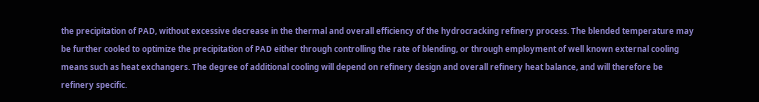the precipitation of PAD, without excessive decrease in the thermal and overall efficiency of the hydrocracking refinery process. The blended temperature may be further cooled to optimize the precipitation of PAD either through controlling the rate of blending, or through employment of well known external cooling means such as heat exchangers. The degree of additional cooling will depend on refinery design and overall refinery heat balance, and will therefore be refinery specific.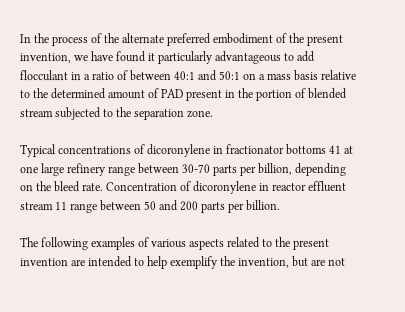In the process of the alternate preferred embodiment of the present invention, we have found it particularly advantageous to add flocculant in a ratio of between 40:1 and 50:1 on a mass basis relative to the determined amount of PAD present in the portion of blended stream subjected to the separation zone.

Typical concentrations of dicoronylene in fractionator bottoms 41 at one large refinery range between 30-70 parts per billion, depending on the bleed rate. Concentration of dicoronylene in reactor effluent stream 11 range between 50 and 200 parts per billion.

The following examples of various aspects related to the present invention are intended to help exemplify the invention, but are not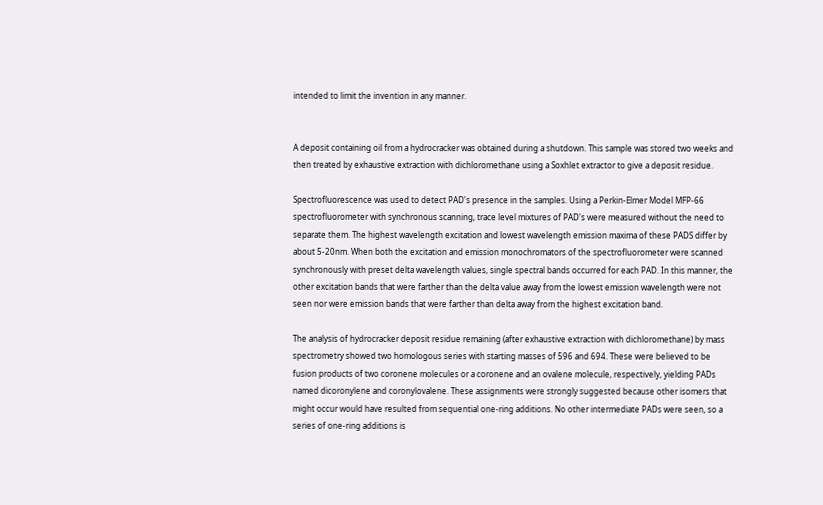intended to limit the invention in any manner.


A deposit containing oil from a hydrocracker was obtained during a shutdown. This sample was stored two weeks and then treated by exhaustive extraction with dichloromethane using a Soxhlet extractor to give a deposit residue.

Spectrofluorescence was used to detect PAD's presence in the samples. Using a Perkin-Elmer Model MFP-66 spectrofluorometer with synchronous scanning, trace level mixtures of PAD's were measured without the need to separate them. The highest wavelength excitation and lowest wavelength emission maxima of these PADS differ by about 5-20nm. When both the excitation and emission monochromators of the spectrofluorometer were scanned synchronously with preset delta wavelength values, single spectral bands occurred for each PAD. In this manner, the other excitation bands that were farther than the delta value away from the lowest emission wavelength were not seen nor were emission bands that were farther than delta away from the highest excitation band.

The analysis of hydrocracker deposit residue remaining (after exhaustive extraction with dichloromethane) by mass spectrometry showed two homologous series with starting masses of 596 and 694. These were believed to be fusion products of two coronene molecules or a coronene and an ovalene molecule, respectively, yielding PADs named dicoronylene and coronylovalene. These assignments were strongly suggested because other isomers that might occur would have resulted from sequential one-ring additions. No other intermediate PADs were seen, so a series of one-ring additions is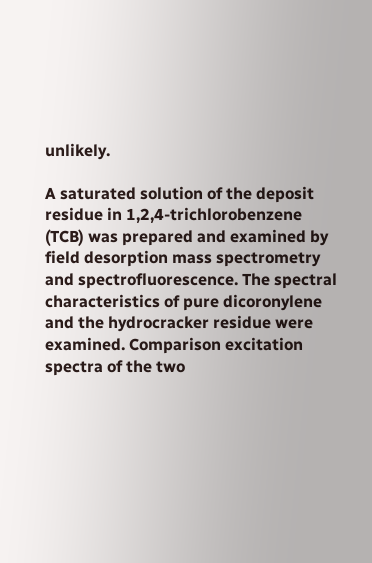unlikely.

A saturated solution of the deposit residue in 1,2,4-trichlorobenzene (TCB) was prepared and examined by field desorption mass spectrometry and spectrofluorescence. The spectral characteristics of pure dicoronylene and the hydrocracker residue were examined. Comparison excitation spectra of the two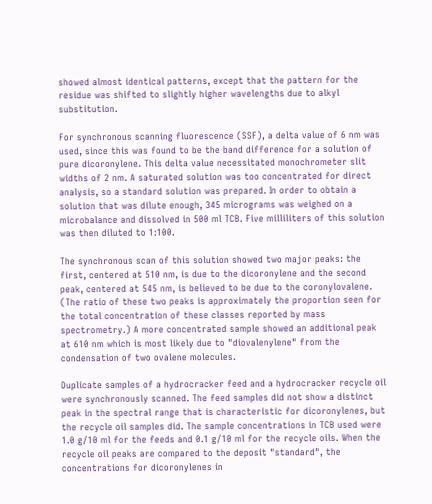showed almost identical patterns, except that the pattern for the residue was shifted to slightly higher wavelengths due to alkyl substitution.

For synchronous scanning fluorescence (SSF), a delta value of 6 nm was used, since this was found to be the band difference for a solution of pure dicoronylene. This delta value necessitated monochrometer slit widths of 2 nm. A saturated solution was too concentrated for direct analysis, so a standard solution was prepared. In order to obtain a solution that was dilute enough, 345 micrograms was weighed on a microbalance and dissolved in 500 ml TCB. Five milliliters of this solution was then diluted to 1:100.

The synchronous scan of this solution showed two major peaks: the first, centered at 510 nm, is due to the dicoronylene and the second peak, centered at 545 nm, is believed to be due to the coronylovalene. (The ratio of these two peaks is approximately the proportion seen for the total concentration of these classes reported by mass spectrometry.) A more concentrated sample showed an additional peak at 610 nm which is most likely due to "diovalenylene" from the condensation of two ovalene molecules.

Duplicate samples of a hydrocracker feed and a hydrocracker recycle oil were synchronously scanned. The feed samples did not show a distinct peak in the spectral range that is characteristic for dicoronylenes, but the recycle oil samples did. The sample concentrations in TCB used were 1.0 g/10 ml for the feeds and 0.1 g/10 ml for the recycle oils. When the recycle oil peaks are compared to the deposit "standard", the concentrations for dicoronylenes in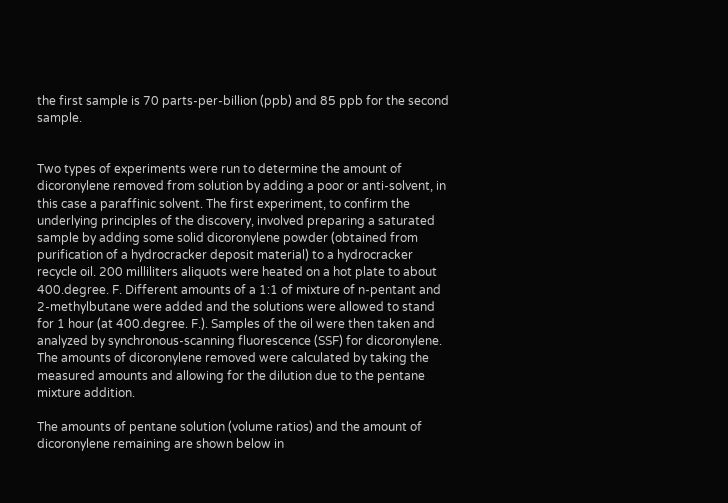the first sample is 70 parts-per-billion (ppb) and 85 ppb for the second sample.


Two types of experiments were run to determine the amount of dicoronylene removed from solution by adding a poor or anti-solvent, in this case a paraffinic solvent. The first experiment, to confirm the underlying principles of the discovery, involved preparing a saturated sample by adding some solid dicoronylene powder (obtained from purification of a hydrocracker deposit material) to a hydrocracker recycle oil. 200 milliliters aliquots were heated on a hot plate to about 400.degree. F. Different amounts of a 1:1 of mixture of n-pentant and 2-methylbutane were added and the solutions were allowed to stand for 1 hour (at 400.degree. F.). Samples of the oil were then taken and analyzed by synchronous-scanning fluorescence (SSF) for dicoronylene. The amounts of dicoronylene removed were calculated by taking the measured amounts and allowing for the dilution due to the pentane mixture addition.

The amounts of pentane solution (volume ratios) and the amount of dicoronylene remaining are shown below in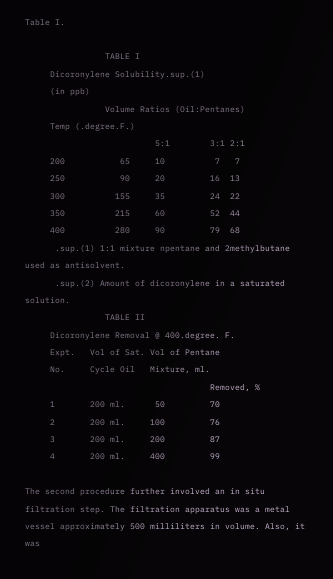Table I.

                TABLE I
     Dicoronylene Solubility.sup.(1)
     (in ppb)
                Volume Ratios (Oil:Pentanes)
     Temp (.degree.F.)
                          5:1        3:1 2:1
     200           65     10          7   7
     250           90     20         16  13
     300          155     35         24  22
     350          215     60         52  44
     400          280     90         79  68
      .sup.(1) 1:1 mixture npentane and 2methylbutane used as antisolvent.
      .sup.(2) Amount of dicoronylene in a saturated solution.
                TABLE II
     Dicoronylene Removal @ 400.degree. F.
     Expt.   Vol of Sat. Vol of Pentane
     No.     Cycle Oil   Mixture, ml.
                                     Removed, %
     1       200 ml.      50         70
     2       200 ml.     100         76
     3       200 ml.     200         87
     4       200 ml.     400         99

The second procedure further involved an in situ filtration step. The filtration apparatus was a metal vessel approximately 500 milliliters in volume. Also, it was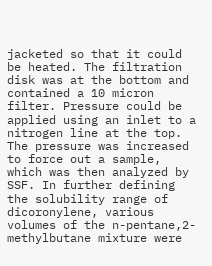jacketed so that it could be heated. The filtration disk was at the bottom and contained a 10 micron filter. Pressure could be applied using an inlet to a nitrogen line at the top. The pressure was increased to force out a sample, which was then analyzed by SSF. In further defining the solubility range of dicoronylene, various volumes of the n-pentane,2-methylbutane mixture were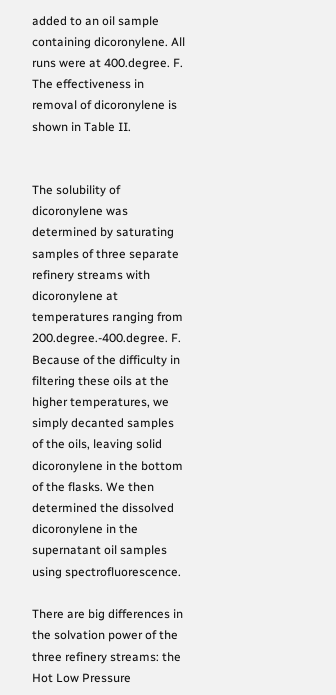added to an oil sample containing dicoronylene. All runs were at 400.degree. F. The effectiveness in removal of dicoronylene is shown in Table II.


The solubility of dicoronylene was determined by saturating samples of three separate refinery streams with dicoronylene at temperatures ranging from 200.degree.-400.degree. F. Because of the difficulty in filtering these oils at the higher temperatures, we simply decanted samples of the oils, leaving solid dicoronylene in the bottom of the flasks. We then determined the dissolved dicoronylene in the supernatant oil samples using spectrofluorescence.

There are big differences in the solvation power of the three refinery streams: the Hot Low Pressure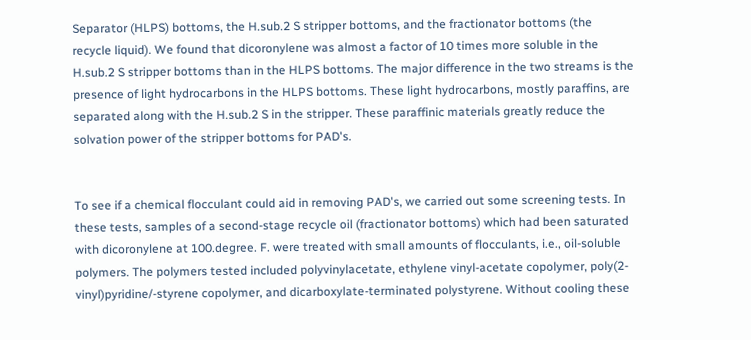Separator (HLPS) bottoms, the H.sub.2 S stripper bottoms, and the fractionator bottoms (the recycle liquid). We found that dicoronylene was almost a factor of 10 times more soluble in the H.sub.2 S stripper bottoms than in the HLPS bottoms. The major difference in the two streams is the presence of light hydrocarbons in the HLPS bottoms. These light hydrocarbons, mostly paraffins, are separated along with the H.sub.2 S in the stripper. These paraffinic materials greatly reduce the solvation power of the stripper bottoms for PAD's.


To see if a chemical flocculant could aid in removing PAD's, we carried out some screening tests. In these tests, samples of a second-stage recycle oil (fractionator bottoms) which had been saturated with dicoronylene at 100.degree. F. were treated with small amounts of flocculants, i.e., oil-soluble polymers. The polymers tested included polyvinylacetate, ethylene vinyl-acetate copolymer, poly(2-vinyl)pyridine/-styrene copolymer, and dicarboxylate-terminated polystyrene. Without cooling these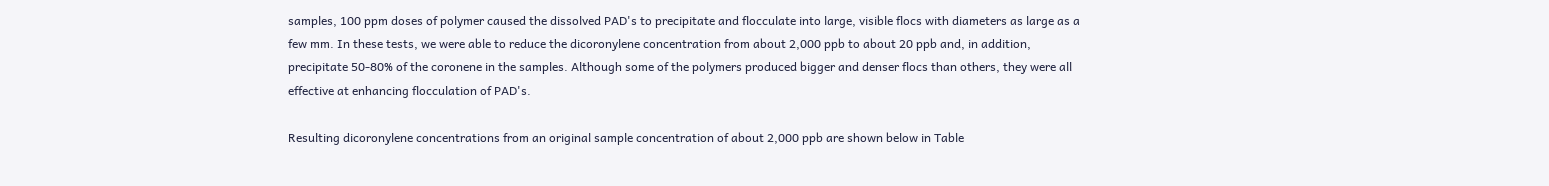samples, 100 ppm doses of polymer caused the dissolved PAD's to precipitate and flocculate into large, visible flocs with diameters as large as a few mm. In these tests, we were able to reduce the dicoronylene concentration from about 2,000 ppb to about 20 ppb and, in addition, precipitate 50-80% of the coronene in the samples. Although some of the polymers produced bigger and denser flocs than others, they were all effective at enhancing flocculation of PAD's.

Resulting dicoronylene concentrations from an original sample concentration of about 2,000 ppb are shown below in Table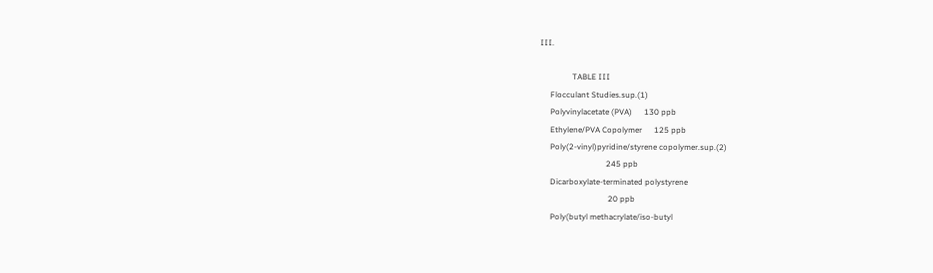III.

                TABLE III
     Flocculant Studies.sup.(1)
     Polyvinylacetate (PVA)      130 ppb
     Ethylene/PVA Copolymer      125 ppb
     Poly(2-vinyl)pyridine/styrene copolymer.sup.(2)
                                 245 ppb
     Dicarboxylate-terminated polystyrene
                                  20 ppb
     Poly(butyl methacrylate/iso-butyl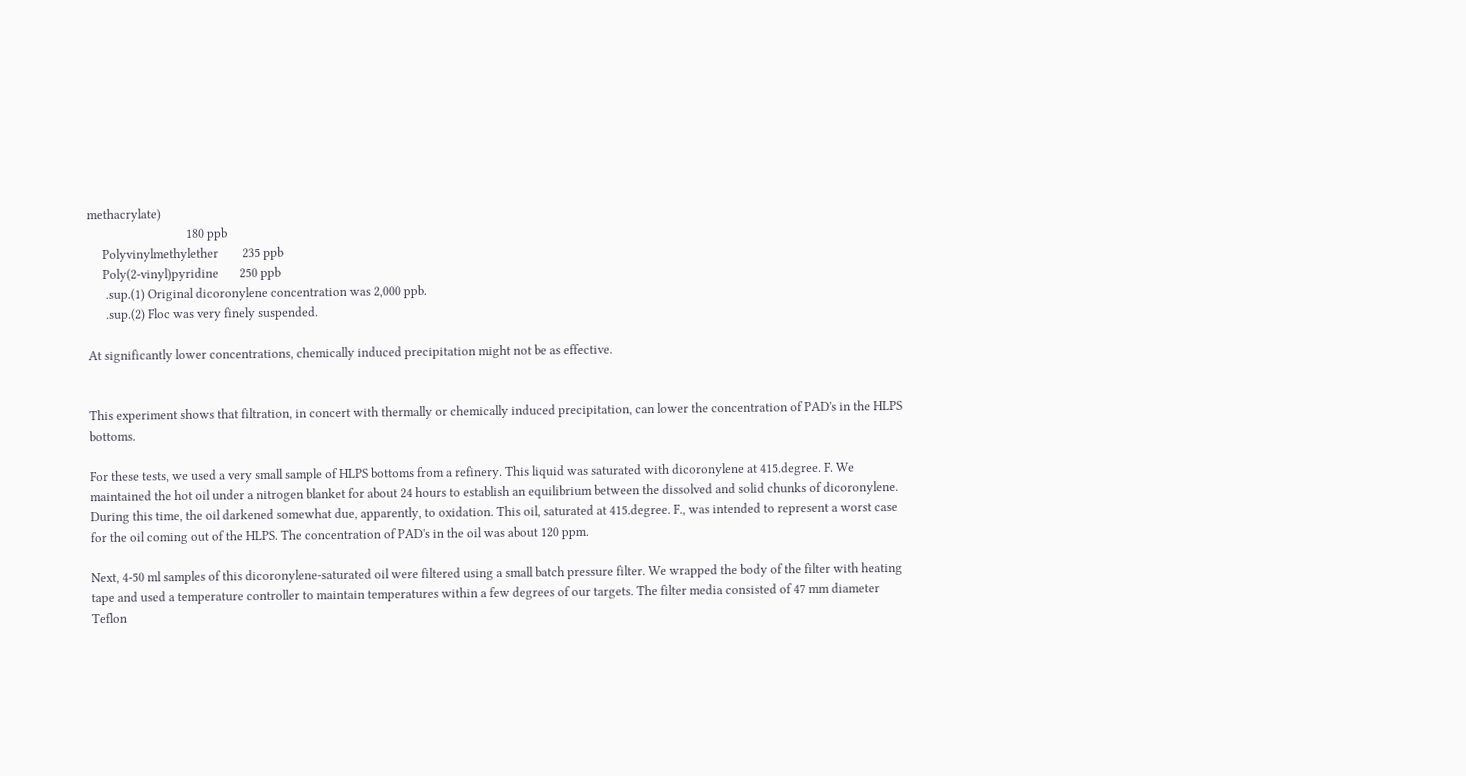methacrylate)
                                 180 ppb
     Polyvinylmethylether        235 ppb
     Poly(2-vinyl)pyridine       250 ppb
      .sup.(1) Original dicoronylene concentration was 2,000 ppb.
      .sup.(2) Floc was very finely suspended.

At significantly lower concentrations, chemically induced precipitation might not be as effective.


This experiment shows that filtration, in concert with thermally or chemically induced precipitation, can lower the concentration of PAD's in the HLPS bottoms.

For these tests, we used a very small sample of HLPS bottoms from a refinery. This liquid was saturated with dicoronylene at 415.degree. F. We maintained the hot oil under a nitrogen blanket for about 24 hours to establish an equilibrium between the dissolved and solid chunks of dicoronylene. During this time, the oil darkened somewhat due, apparently, to oxidation. This oil, saturated at 415.degree. F., was intended to represent a worst case for the oil coming out of the HLPS. The concentration of PAD's in the oil was about 120 ppm.

Next, 4-50 ml samples of this dicoronylene-saturated oil were filtered using a small batch pressure filter. We wrapped the body of the filter with heating tape and used a temperature controller to maintain temperatures within a few degrees of our targets. The filter media consisted of 47 mm diameter Teflon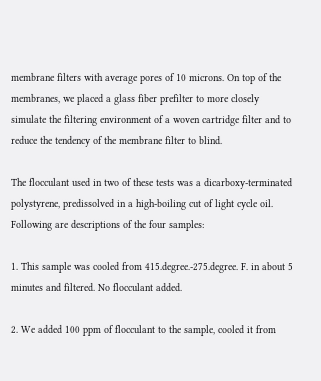membrane filters with average pores of 10 microns. On top of the membranes, we placed a glass fiber prefilter to more closely simulate the filtering environment of a woven cartridge filter and to reduce the tendency of the membrane filter to blind.

The flocculant used in two of these tests was a dicarboxy-terminated polystyrene, predissolved in a high-boiling cut of light cycle oil. Following are descriptions of the four samples:

1. This sample was cooled from 415.degree.-275.degree. F. in about 5 minutes and filtered. No flocculant added.

2. We added 100 ppm of flocculant to the sample, cooled it from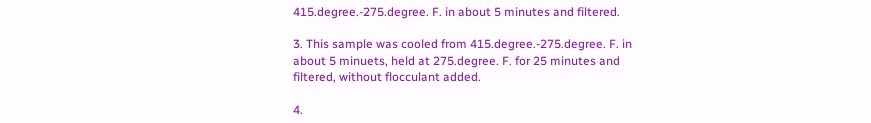415.degree.-275.degree. F. in about 5 minutes and filtered.

3. This sample was cooled from 415.degree.-275.degree. F. in about 5 minuets, held at 275.degree. F. for 25 minutes and filtered, without flocculant added.

4.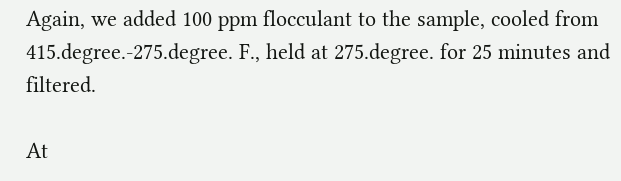Again, we added 100 ppm flocculant to the sample, cooled from 415.degree.-275.degree. F., held at 275.degree. for 25 minutes and filtered.

At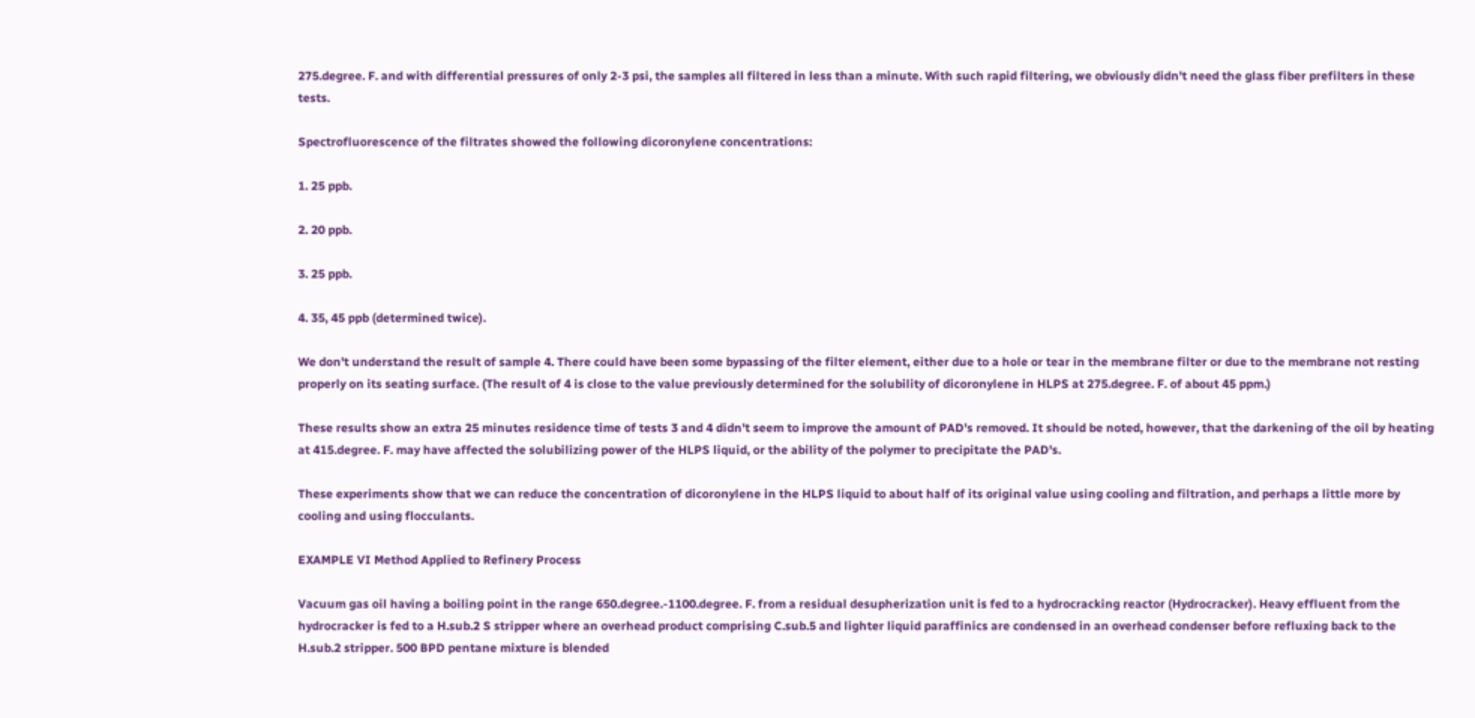275.degree. F. and with differential pressures of only 2-3 psi, the samples all filtered in less than a minute. With such rapid filtering, we obviously didn't need the glass fiber prefilters in these tests.

Spectrofluorescence of the filtrates showed the following dicoronylene concentrations:

1. 25 ppb.

2. 20 ppb.

3. 25 ppb.

4. 35, 45 ppb (determined twice).

We don't understand the result of sample 4. There could have been some bypassing of the filter element, either due to a hole or tear in the membrane filter or due to the membrane not resting properly on its seating surface. (The result of 4 is close to the value previously determined for the solubility of dicoronylene in HLPS at 275.degree. F. of about 45 ppm.)

These results show an extra 25 minutes residence time of tests 3 and 4 didn't seem to improve the amount of PAD's removed. It should be noted, however, that the darkening of the oil by heating at 415.degree. F. may have affected the solubilizing power of the HLPS liquid, or the ability of the polymer to precipitate the PAD's.

These experiments show that we can reduce the concentration of dicoronylene in the HLPS liquid to about half of its original value using cooling and filtration, and perhaps a little more by cooling and using flocculants.

EXAMPLE VI Method Applied to Refinery Process

Vacuum gas oil having a boiling point in the range 650.degree.-1100.degree. F. from a residual desupherization unit is fed to a hydrocracking reactor (Hydrocracker). Heavy effluent from the hydrocracker is fed to a H.sub.2 S stripper where an overhead product comprising C.sub.5 and lighter liquid paraffinics are condensed in an overhead condenser before refluxing back to the H.sub.2 stripper. 500 BPD pentane mixture is blended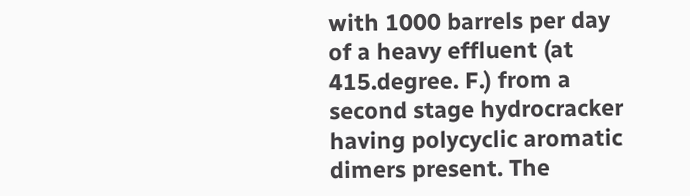with 1000 barrels per day of a heavy effluent (at 415.degree. F.) from a second stage hydrocracker having polycyclic aromatic dimers present. The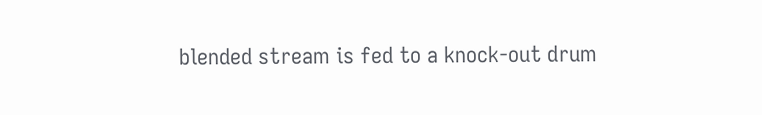blended stream is fed to a knock-out drum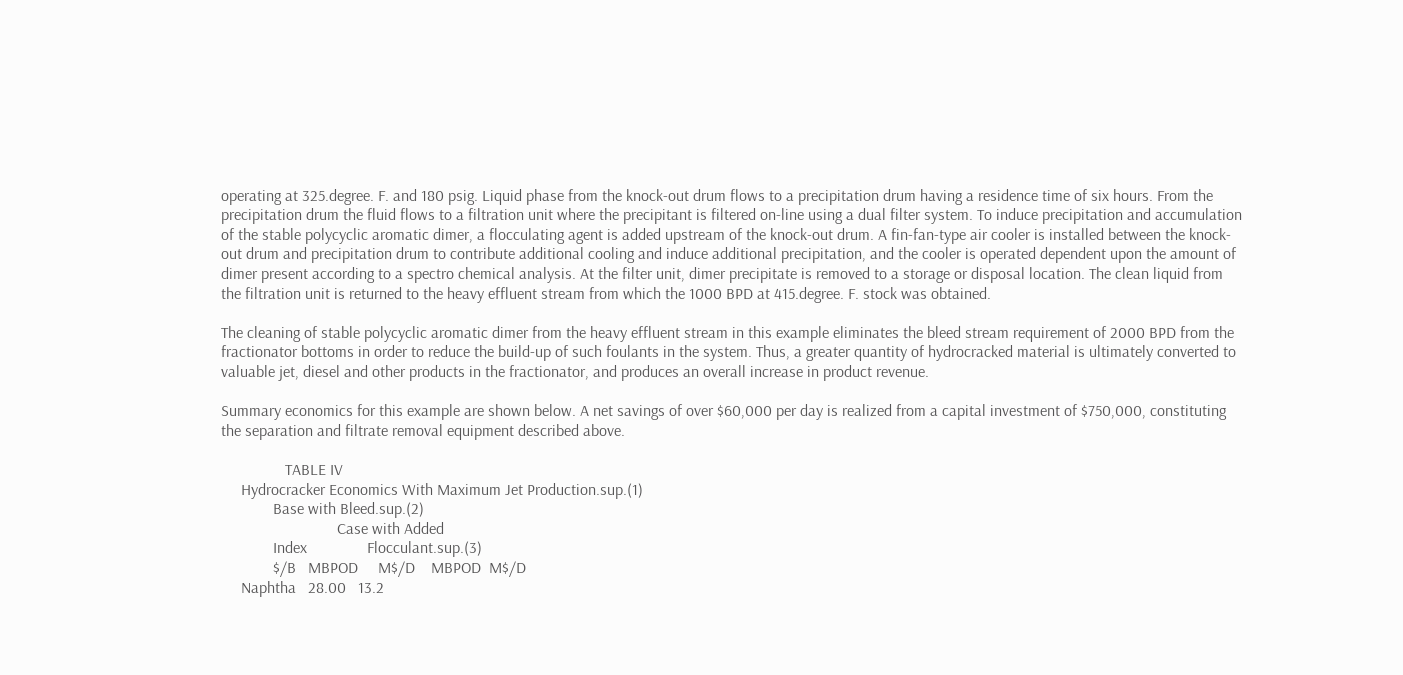operating at 325.degree. F. and 180 psig. Liquid phase from the knock-out drum flows to a precipitation drum having a residence time of six hours. From the precipitation drum the fluid flows to a filtration unit where the precipitant is filtered on-line using a dual filter system. To induce precipitation and accumulation of the stable polycyclic aromatic dimer, a flocculating agent is added upstream of the knock-out drum. A fin-fan-type air cooler is installed between the knock-out drum and precipitation drum to contribute additional cooling and induce additional precipitation, and the cooler is operated dependent upon the amount of dimer present according to a spectro chemical analysis. At the filter unit, dimer precipitate is removed to a storage or disposal location. The clean liquid from the filtration unit is returned to the heavy effluent stream from which the 1000 BPD at 415.degree. F. stock was obtained.

The cleaning of stable polycyclic aromatic dimer from the heavy effluent stream in this example eliminates the bleed stream requirement of 2000 BPD from the fractionator bottoms in order to reduce the build-up of such foulants in the system. Thus, a greater quantity of hydrocracked material is ultimately converted to valuable jet, diesel and other products in the fractionator, and produces an overall increase in product revenue.

Summary economics for this example are shown below. A net savings of over $60,000 per day is realized from a capital investment of $750,000, constituting the separation and filtrate removal equipment described above.

                TABLE IV
     Hydrocracker Economics With Maximum Jet Production.sup.(1)
             Base with Bleed.sup.(2)
                             Case with Added
             Index               Flocculant.sup.(3)
             $/B   MBPOD     M$/D    MBPOD  M$/D
     Naphtha   28.00   13.2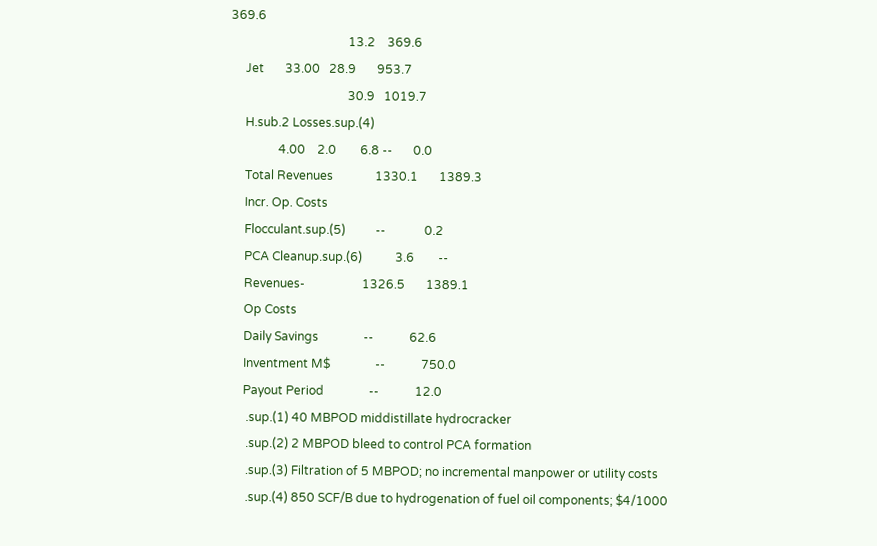369.6
                                       13.2    369.6
     Jet       33.00   28.9       953.7
                                       30.9   1019.7
     H.sub.2 Losses.sup.(4)
                4.00    2.0        6.8 --       0.0
     Total Revenues              1330.1       1389.3
     Incr. Op. Costs
     Flocculant.sup.(5)          --             0.2
     PCA Cleanup.sup.(6)           3.6        --
     Revenues-                   1326.5       1389.1
     Op Costs
     Daily Savings               --            62.6
     Inventment M$               --            750.0
     Payout Period               --            12.0
      .sup.(1) 40 MBPOD middistillate hydrocracker
      .sup.(2) 2 MBPOD bleed to control PCA formation
      .sup.(3) Filtration of 5 MBPOD; no incremental manpower or utility costs
      .sup.(4) 850 SCF/B due to hydrogenation of fuel oil components; $4/1000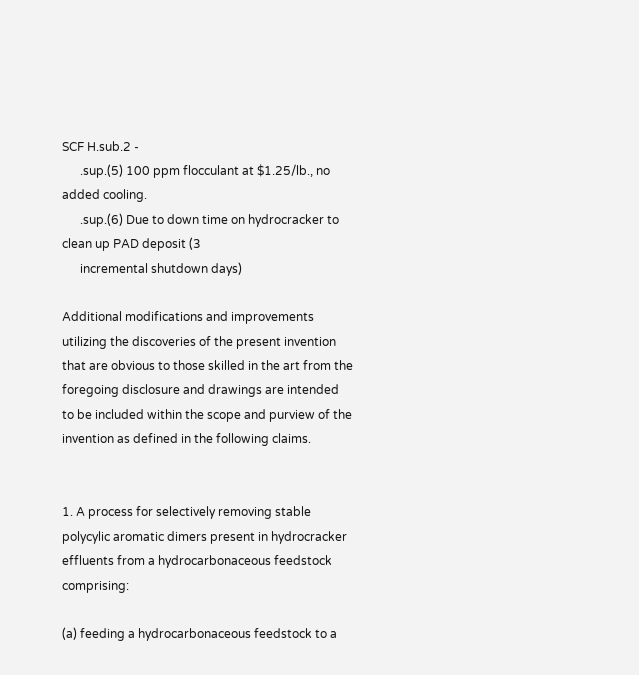SCF H.sub.2 -
      .sup.(5) 100 ppm flocculant at $1.25/lb., no added cooling.
      .sup.(6) Due to down time on hydrocracker to clean up PAD deposit (3
      incremental shutdown days)

Additional modifications and improvements utilizing the discoveries of the present invention that are obvious to those skilled in the art from the foregoing disclosure and drawings are intended to be included within the scope and purview of the invention as defined in the following claims.


1. A process for selectively removing stable polycylic aromatic dimers present in hydrocracker effluents from a hydrocarbonaceous feedstock comprising:

(a) feeding a hydrocarbonaceous feedstock to a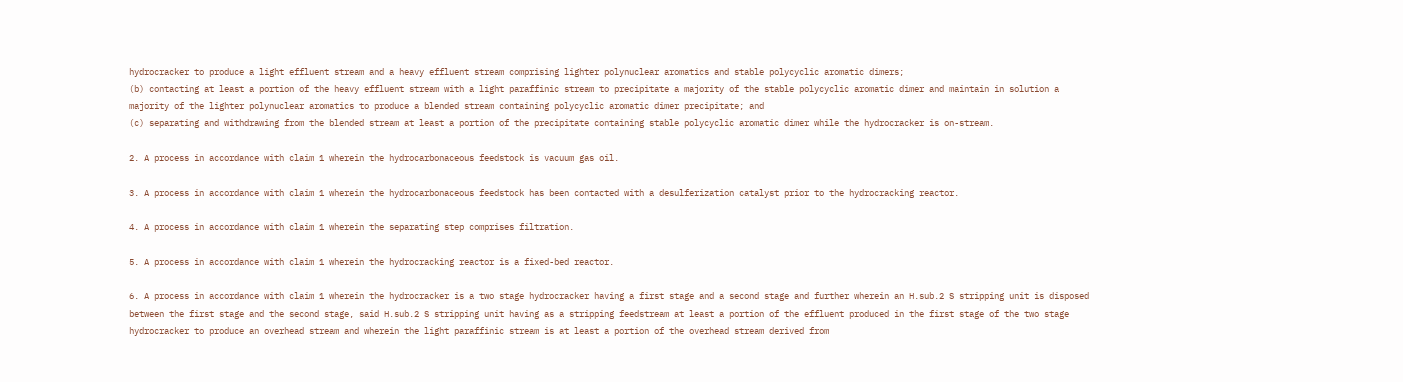hydrocracker to produce a light effluent stream and a heavy effluent stream comprising lighter polynuclear aromatics and stable polycyclic aromatic dimers;
(b) contacting at least a portion of the heavy effluent stream with a light paraffinic stream to precipitate a majority of the stable polycyclic aromatic dimer and maintain in solution a majority of the lighter polynuclear aromatics to produce a blended stream containing polycyclic aromatic dimer precipitate; and
(c) separating and withdrawing from the blended stream at least a portion of the precipitate containing stable polycyclic aromatic dimer while the hydrocracker is on-stream.

2. A process in accordance with claim 1 wherein the hydrocarbonaceous feedstock is vacuum gas oil.

3. A process in accordance with claim 1 wherein the hydrocarbonaceous feedstock has been contacted with a desulferization catalyst prior to the hydrocracking reactor.

4. A process in accordance with claim 1 wherein the separating step comprises filtration.

5. A process in accordance with claim 1 wherein the hydrocracking reactor is a fixed-bed reactor.

6. A process in accordance with claim 1 wherein the hydrocracker is a two stage hydrocracker having a first stage and a second stage and further wherein an H.sub.2 S stripping unit is disposed between the first stage and the second stage, said H.sub.2 S stripping unit having as a stripping feedstream at least a portion of the effluent produced in the first stage of the two stage hydrocracker to produce an overhead stream and wherein the light paraffinic stream is at least a portion of the overhead stream derived from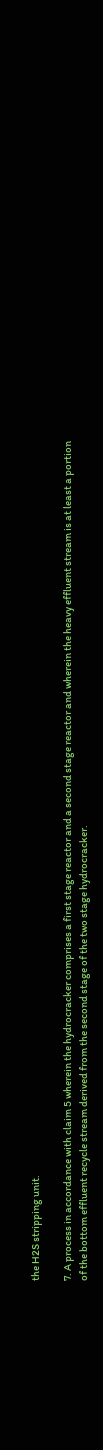the H2S stripping unit.

7. A process in accordance with claim 5 wherein the hydrocracker comprises a first stage reactor and a second stage reactor and wherein the heavy effluent stream is at least a portion of the bottom effluent recycle stream derived from the second stage of the two stage hydrocracker.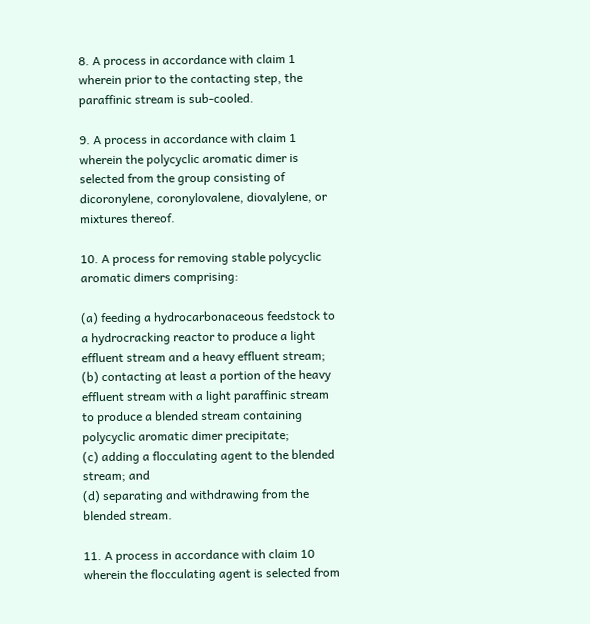8. A process in accordance with claim 1 wherein prior to the contacting step, the paraffinic stream is sub-cooled.

9. A process in accordance with claim 1 wherein the polycyclic aromatic dimer is selected from the group consisting of dicoronylene, coronylovalene, diovalylene, or mixtures thereof.

10. A process for removing stable polycyclic aromatic dimers comprising:

(a) feeding a hydrocarbonaceous feedstock to a hydrocracking reactor to produce a light effluent stream and a heavy effluent stream;
(b) contacting at least a portion of the heavy effluent stream with a light paraffinic stream to produce a blended stream containing polycyclic aromatic dimer precipitate;
(c) adding a flocculating agent to the blended stream; and
(d) separating and withdrawing from the blended stream.

11. A process in accordance with claim 10 wherein the flocculating agent is selected from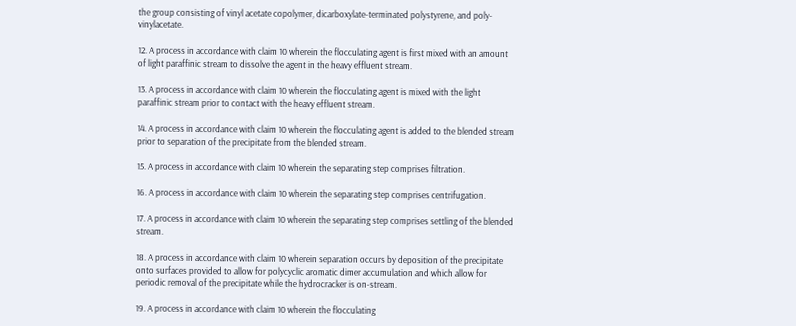the group consisting of vinyl acetate copolymer, dicarboxylate-terminated polystyrene, and poly-vinylacetate.

12. A process in accordance with claim 10 wherein the flocculating agent is first mixed with an amount of light paraffinic stream to dissolve the agent in the heavy effluent stream.

13. A process in accordance with claim 10 wherein the flocculating agent is mixed with the light paraffinic stream prior to contact with the heavy effluent stream.

14. A process in accordance with claim 10 wherein the flocculating agent is added to the blended stream prior to separation of the precipitate from the blended stream.

15. A process in accordance with claim 10 wherein the separating step comprises filtration.

16. A process in accordance with claim 10 wherein the separating step comprises centrifugation.

17. A process in accordance with claim 10 wherein the separating step comprises settling of the blended stream.

18. A process in accordance with claim 10 wherein separation occurs by deposition of the precipitate onto surfaces provided to allow for polycyclic aromatic dimer accumulation and which allow for periodic removal of the precipitate while the hydrocracker is on-stream.

19. A process in accordance with claim 10 wherein the flocculating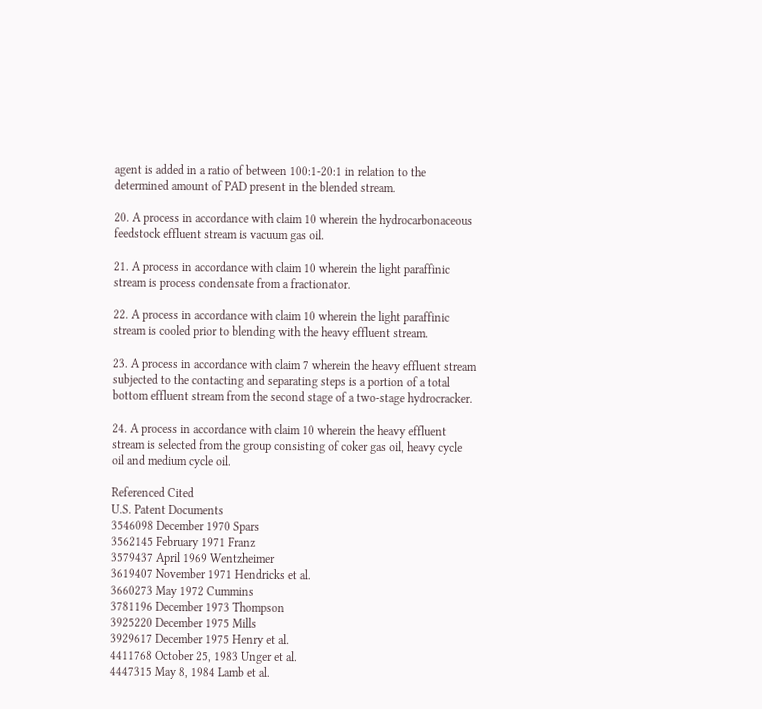agent is added in a ratio of between 100:1-20:1 in relation to the determined amount of PAD present in the blended stream.

20. A process in accordance with claim 10 wherein the hydrocarbonaceous feedstock effluent stream is vacuum gas oil.

21. A process in accordance with claim 10 wherein the light paraffinic stream is process condensate from a fractionator.

22. A process in accordance with claim 10 wherein the light paraffinic stream is cooled prior to blending with the heavy effluent stream.

23. A process in accordance with claim 7 wherein the heavy effluent stream subjected to the contacting and separating steps is a portion of a total bottom effluent stream from the second stage of a two-stage hydrocracker.

24. A process in accordance with claim 10 wherein the heavy effluent stream is selected from the group consisting of coker gas oil, heavy cycle oil and medium cycle oil.

Referenced Cited
U.S. Patent Documents
3546098 December 1970 Spars
3562145 February 1971 Franz
3579437 April 1969 Wentzheimer
3619407 November 1971 Hendricks et al.
3660273 May 1972 Cummins
3781196 December 1973 Thompson
3925220 December 1975 Mills
3929617 December 1975 Henry et al.
4411768 October 25, 1983 Unger et al.
4447315 May 8, 1984 Lamb et al.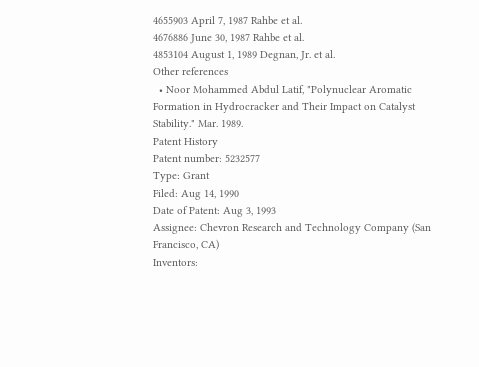4655903 April 7, 1987 Rahbe et al.
4676886 June 30, 1987 Rahbe et al.
4853104 August 1, 1989 Degnan, Jr. et al.
Other references
  • Noor Mohammed Abdul Latif, "Polynuclear Aromatic Formation in Hydrocracker and Their Impact on Catalyst Stability." Mar. 1989.
Patent History
Patent number: 5232577
Type: Grant
Filed: Aug 14, 1990
Date of Patent: Aug 3, 1993
Assignee: Chevron Research and Technology Company (San Francisco, CA)
Inventors: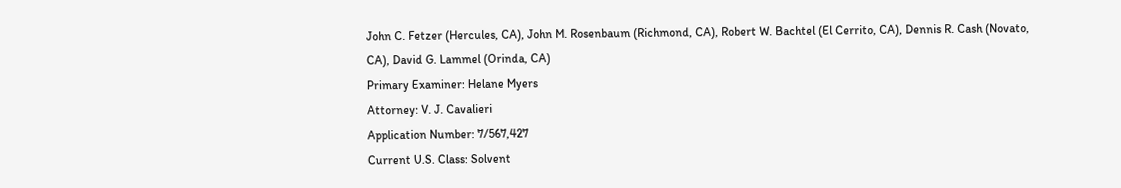John C. Fetzer (Hercules, CA), John M. Rosenbaum (Richmond, CA), Robert W. Bachtel (El Cerrito, CA), Dennis R. Cash (Novato, CA), David G. Lammel (Orinda, CA)
Primary Examiner: Helane Myers
Attorney: V. J. Cavalieri
Application Number: 7/567,427
Current U.S. Class: Solvent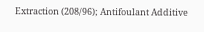Extraction (208/96); Antifoulant Additive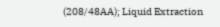(208/48AA); Liquid Extraction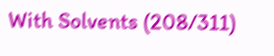With Solvents (208/311)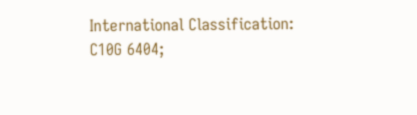International Classification: C10G 6404;